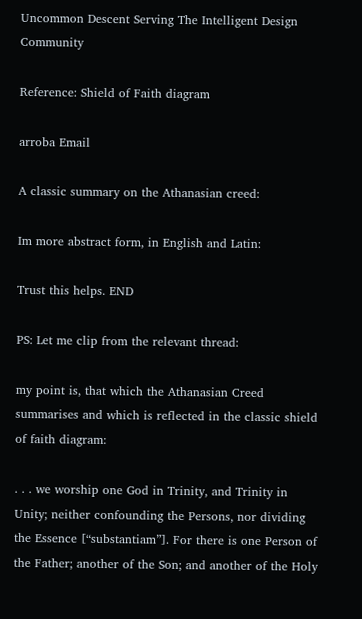Uncommon Descent Serving The Intelligent Design Community

Reference: Shield of Faith diagram

arroba Email

A classic summary on the Athanasian creed:

Im more abstract form, in English and Latin:

Trust this helps. END

PS: Let me clip from the relevant thread:

my point is, that which the Athanasian Creed summarises and which is reflected in the classic shield of faith diagram:

. . . we worship one God in Trinity, and Trinity in Unity; neither confounding the Persons, nor dividing the Essence [“substantiam”]. For there is one Person of the Father; another of the Son; and another of the Holy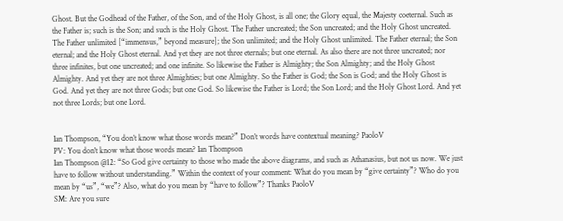Ghost. But the Godhead of the Father, of the Son, and of the Holy Ghost, is all one; the Glory equal, the Majesty coeternal. Such as the Father is; such is the Son; and such is the Holy Ghost. The Father uncreated; the Son uncreated; and the Holy Ghost uncreated. The Father unlimited [“immensus,” beyond measure]; the Son unlimited; and the Holy Ghost unlimited. The Father eternal; the Son eternal; and the Holy Ghost eternal. And yet they are not three eternals; but one eternal. As also there are not three uncreated; nor three infinites, but one uncreated; and one infinite. So likewise the Father is Almighty; the Son Almighty; and the Holy Ghost Almighty. And yet they are not three Almighties; but one Almighty. So the Father is God; the Son is God; and the Holy Ghost is God. And yet they are not three Gods; but one God. So likewise the Father is Lord; the Son Lord; and the Holy Ghost Lord. And yet not three Lords; but one Lord.


Ian Thompson, “You don’t know what those words mean?” Don’t words have contextual meaning? PaoloV
PV: You don't know what those words mean? Ian Thompson
Ian Thompson @12: “So God give certainty to those who made the above diagrams, and such as Athanasius, but not us now. We just have to follow without understanding.” Within the context of your comment: What do you mean by “give certainty”? Who do you mean by “us”, “we”? Also, what do you mean by “have to follow”? Thanks PaoloV
SM: Are you sure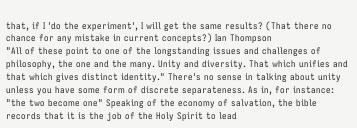that, if I 'do the experiment', I will get the same results? (That there no chance for any mistake in current concepts?) Ian Thompson
"All of these point to one of the longstanding issues and challenges of philosophy, the one and the many. Unity and diversity. That which unifies and that which gives distinct identity." There's no sense in talking about unity unless you have some form of discrete separateness. As in, for instance: "the two become one" Speaking of the economy of salvation, the bible records that it is the job of the Holy Spirit to lead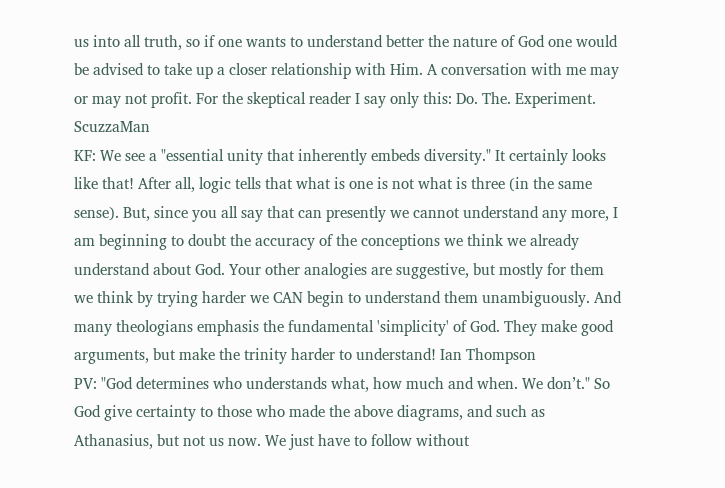us into all truth, so if one wants to understand better the nature of God one would be advised to take up a closer relationship with Him. A conversation with me may or may not profit. For the skeptical reader I say only this: Do. The. Experiment. ScuzzaMan
KF: We see a "essential unity that inherently embeds diversity." It certainly looks like that! After all, logic tells that what is one is not what is three (in the same sense). But, since you all say that can presently we cannot understand any more, I am beginning to doubt the accuracy of the conceptions we think we already understand about God. Your other analogies are suggestive, but mostly for them we think by trying harder we CAN begin to understand them unambiguously. And many theologians emphasis the fundamental 'simplicity' of God. They make good arguments, but make the trinity harder to understand! Ian Thompson
PV: "God determines who understands what, how much and when. We don’t." So God give certainty to those who made the above diagrams, and such as Athanasius, but not us now. We just have to follow without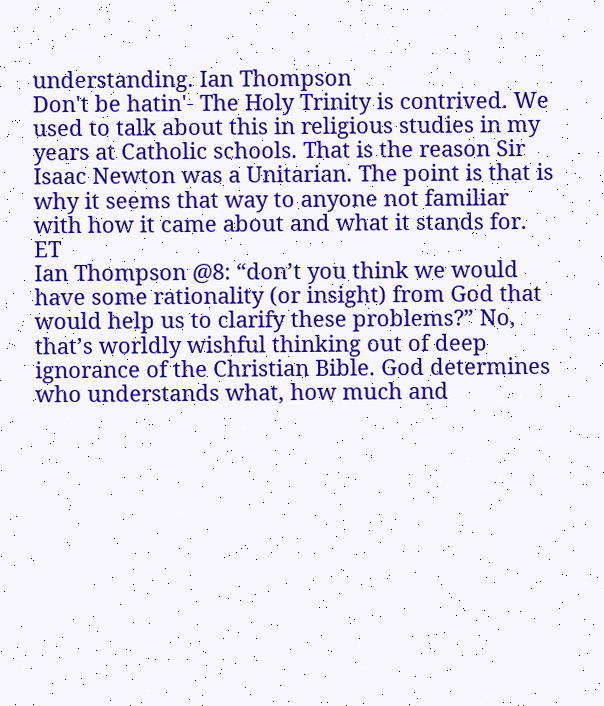understanding. Ian Thompson
Don't be hatin'- The Holy Trinity is contrived. We used to talk about this in religious studies in my years at Catholic schools. That is the reason Sir Isaac Newton was a Unitarian. The point is that is why it seems that way to anyone not familiar with how it came about and what it stands for. ET
Ian Thompson @8: “don’t you think we would have some rationality (or insight) from God that would help us to clarify these problems?” No, that’s worldly wishful thinking out of deep ignorance of the Christian Bible. God determines who understands what, how much and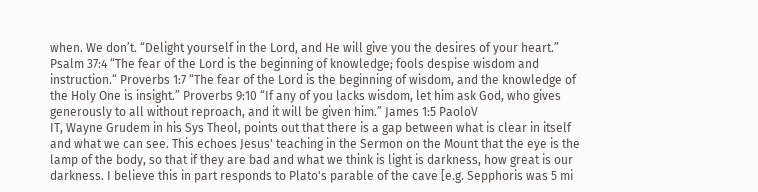when. We don’t. “Delight yourself in the Lord, and He will give you the desires of your heart.” Psalm 37:4 “The fear of the Lord is the beginning of knowledge; fools despise wisdom and instruction.“ Proverbs 1:7 “The fear of the Lord is the beginning of wisdom, and the knowledge of the Holy One is insight.” Proverbs 9:10 “If any of you lacks wisdom, let him ask God, who gives generously to all without reproach, and it will be given him.” James 1:5 PaoloV
IT, Wayne Grudem in his Sys Theol, points out that there is a gap between what is clear in itself and what we can see. This echoes Jesus' teaching in the Sermon on the Mount that the eye is the lamp of the body, so that if they are bad and what we think is light is darkness, how great is our darkness. I believe this in part responds to Plato's parable of the cave [e.g. Sepphoris was 5 mi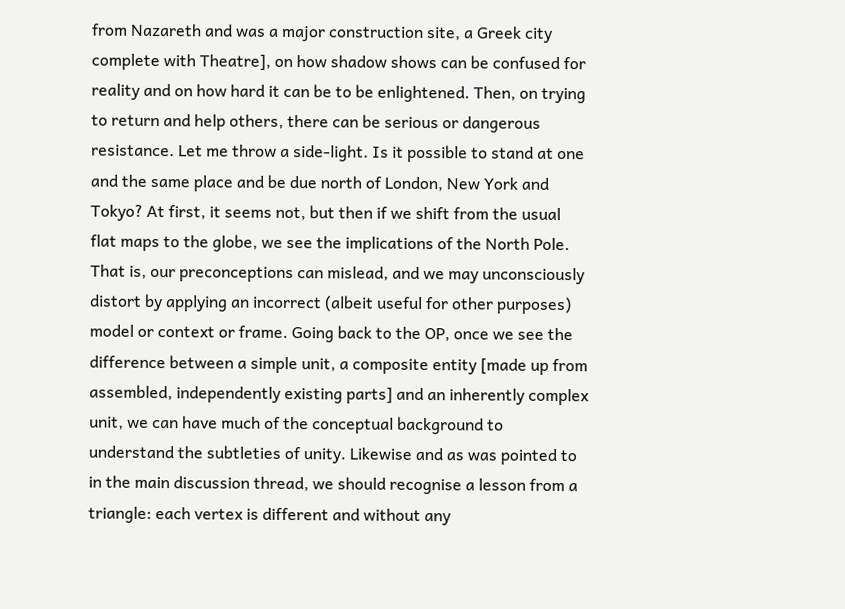from Nazareth and was a major construction site, a Greek city complete with Theatre], on how shadow shows can be confused for reality and on how hard it can be to be enlightened. Then, on trying to return and help others, there can be serious or dangerous resistance. Let me throw a side-light. Is it possible to stand at one and the same place and be due north of London, New York and Tokyo? At first, it seems not, but then if we shift from the usual flat maps to the globe, we see the implications of the North Pole. That is, our preconceptions can mislead, and we may unconsciously distort by applying an incorrect (albeit useful for other purposes) model or context or frame. Going back to the OP, once we see the difference between a simple unit, a composite entity [made up from assembled, independently existing parts] and an inherently complex unit, we can have much of the conceptual background to understand the subtleties of unity. Likewise and as was pointed to in the main discussion thread, we should recognise a lesson from a triangle: each vertex is different and without any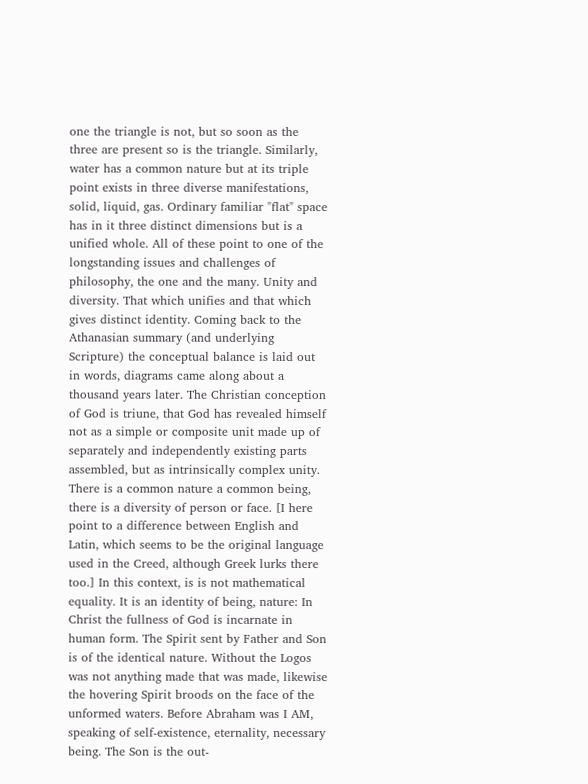one the triangle is not, but so soon as the three are present so is the triangle. Similarly, water has a common nature but at its triple point exists in three diverse manifestations, solid, liquid, gas. Ordinary familiar "flat" space has in it three distinct dimensions but is a unified whole. All of these point to one of the longstanding issues and challenges of philosophy, the one and the many. Unity and diversity. That which unifies and that which gives distinct identity. Coming back to the Athanasian summary (and underlying Scripture) the conceptual balance is laid out in words, diagrams came along about a thousand years later. The Christian conception of God is triune, that God has revealed himself not as a simple or composite unit made up of separately and independently existing parts assembled, but as intrinsically complex unity. There is a common nature a common being, there is a diversity of person or face. [I here point to a difference between English and Latin, which seems to be the original language used in the Creed, although Greek lurks there too.] In this context, is is not mathematical equality. It is an identity of being, nature: In Christ the fullness of God is incarnate in human form. The Spirit sent by Father and Son is of the identical nature. Without the Logos was not anything made that was made, likewise the hovering Spirit broods on the face of the unformed waters. Before Abraham was I AM, speaking of self-existence, eternality, necessary being. The Son is the out-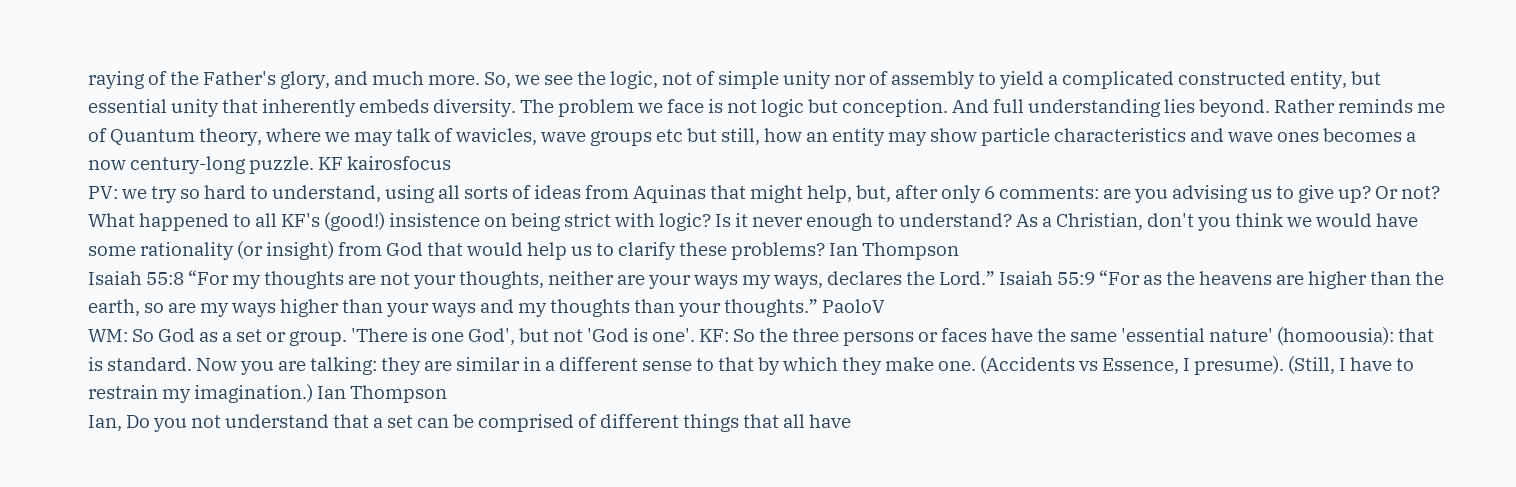raying of the Father's glory, and much more. So, we see the logic, not of simple unity nor of assembly to yield a complicated constructed entity, but essential unity that inherently embeds diversity. The problem we face is not logic but conception. And full understanding lies beyond. Rather reminds me of Quantum theory, where we may talk of wavicles, wave groups etc but still, how an entity may show particle characteristics and wave ones becomes a now century-long puzzle. KF kairosfocus
PV: we try so hard to understand, using all sorts of ideas from Aquinas that might help, but, after only 6 comments: are you advising us to give up? Or not? What happened to all KF's (good!) insistence on being strict with logic? Is it never enough to understand? As a Christian, don't you think we would have some rationality (or insight) from God that would help us to clarify these problems? Ian Thompson
Isaiah 55:8 “For my thoughts are not your thoughts, neither are your ways my ways, declares the Lord.” Isaiah 55:9 “For as the heavens are higher than the earth, so are my ways higher than your ways and my thoughts than your thoughts.” PaoloV
WM: So God as a set or group. 'There is one God', but not 'God is one'. KF: So the three persons or faces have the same 'essential nature' (homoousia): that is standard. Now you are talking: they are similar in a different sense to that by which they make one. (Accidents vs Essence, I presume). (Still, I have to restrain my imagination.) Ian Thompson
Ian, Do you not understand that a set can be comprised of different things that all have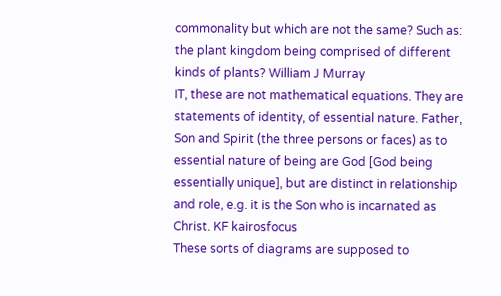commonality but which are not the same? Such as: the plant kingdom being comprised of different kinds of plants? William J Murray
IT, these are not mathematical equations. They are statements of identity, of essential nature. Father, Son and Spirit (the three persons or faces) as to essential nature of being are God [God being essentially unique], but are distinct in relationship and role, e.g. it is the Son who is incarnated as Christ. KF kairosfocus
These sorts of diagrams are supposed to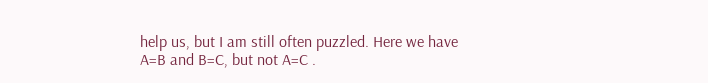help us, but I am still often puzzled. Here we have A=B and B=C, but not A=C .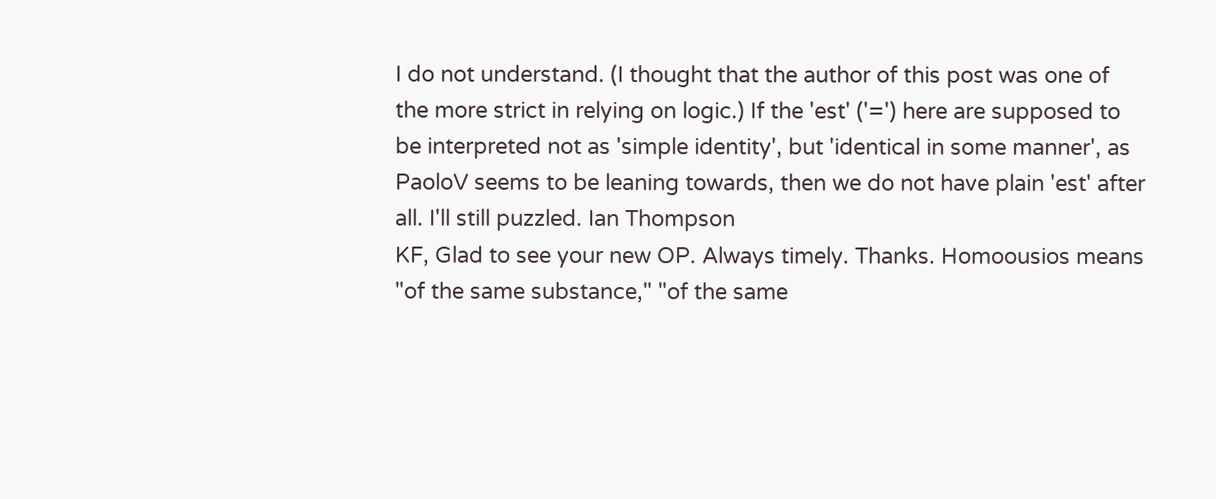I do not understand. (I thought that the author of this post was one of the more strict in relying on logic.) If the 'est' ('=') here are supposed to be interpreted not as 'simple identity', but 'identical in some manner', as PaoloV seems to be leaning towards, then we do not have plain 'est' after all. I'll still puzzled. Ian Thompson
KF, Glad to see your new OP. Always timely. Thanks. Homoousios means "of the same substance," "of the same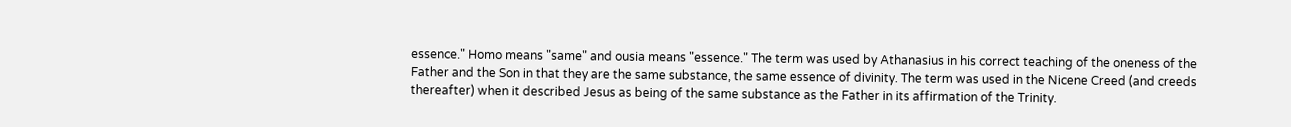essence." Homo means "same" and ousia means "essence." The term was used by Athanasius in his correct teaching of the oneness of the Father and the Son in that they are the same substance, the same essence of divinity. The term was used in the Nicene Creed (and creeds thereafter) when it described Jesus as being of the same substance as the Father in its affirmation of the Trinity.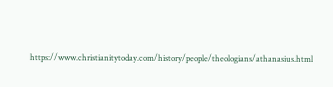https://www.christianitytoday.com/history/people/theologians/athanasius.html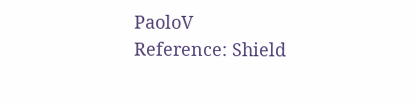PaoloV
Reference: Shield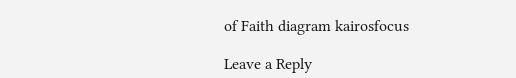of Faith diagram kairosfocus

Leave a Reply